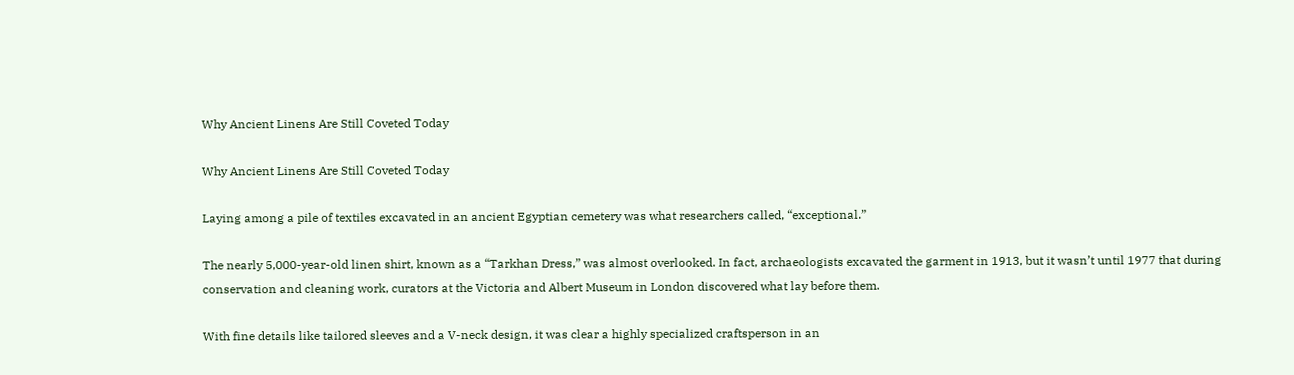Why Ancient Linens Are Still Coveted Today

Why Ancient Linens Are Still Coveted Today

Laying among a pile of textiles excavated in an ancient Egyptian cemetery was what researchers called, “exceptional.”

The nearly 5,000-year-old linen shirt, known as a “Tarkhan Dress,” was almost overlooked. In fact, archaeologists excavated the garment in 1913, but it wasn’t until 1977 that during conservation and cleaning work, curators at the Victoria and Albert Museum in London discovered what lay before them.

With fine details like tailored sleeves and a V-neck design, it was clear a highly specialized craftsperson in an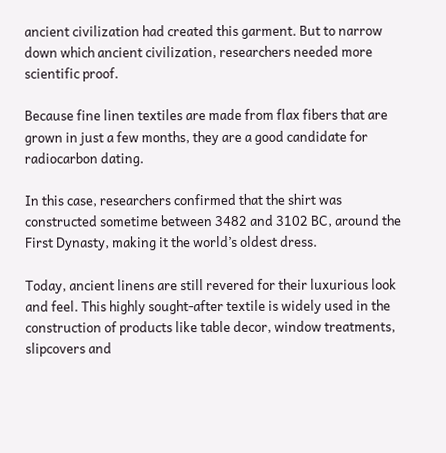ancient civilization had created this garment. But to narrow down which ancient civilization, researchers needed more scientific proof.

Because fine linen textiles are made from flax fibers that are grown in just a few months, they are a good candidate for radiocarbon dating.

In this case, researchers confirmed that the shirt was constructed sometime between 3482 and 3102 BC, around the First Dynasty, making it the world’s oldest dress.

Today, ancient linens are still revered for their luxurious look and feel. This highly sought-after textile is widely used in the construction of products like table decor, window treatments, slipcovers and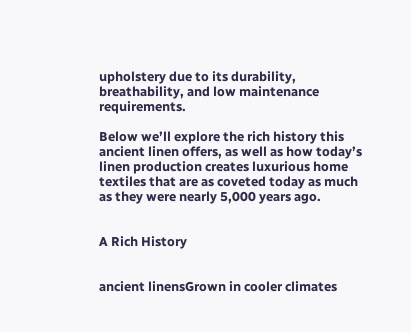upholstery due to its durability, breathability, and low maintenance requirements.

Below we’ll explore the rich history this ancient linen offers, as well as how today’s linen production creates luxurious home textiles that are as coveted today as much as they were nearly 5,000 years ago.


A Rich History


ancient linensGrown in cooler climates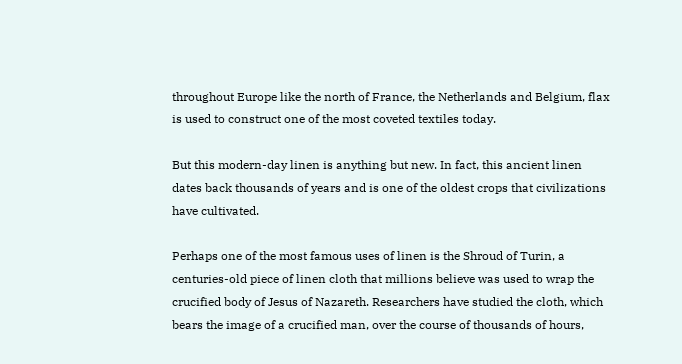throughout Europe like the north of France, the Netherlands and Belgium, flax is used to construct one of the most coveted textiles today.

But this modern-day linen is anything but new. In fact, this ancient linen dates back thousands of years and is one of the oldest crops that civilizations have cultivated.

Perhaps one of the most famous uses of linen is the Shroud of Turin, a centuries-old piece of linen cloth that millions believe was used to wrap the crucified body of Jesus of Nazareth. Researchers have studied the cloth, which bears the image of a crucified man, over the course of thousands of hours,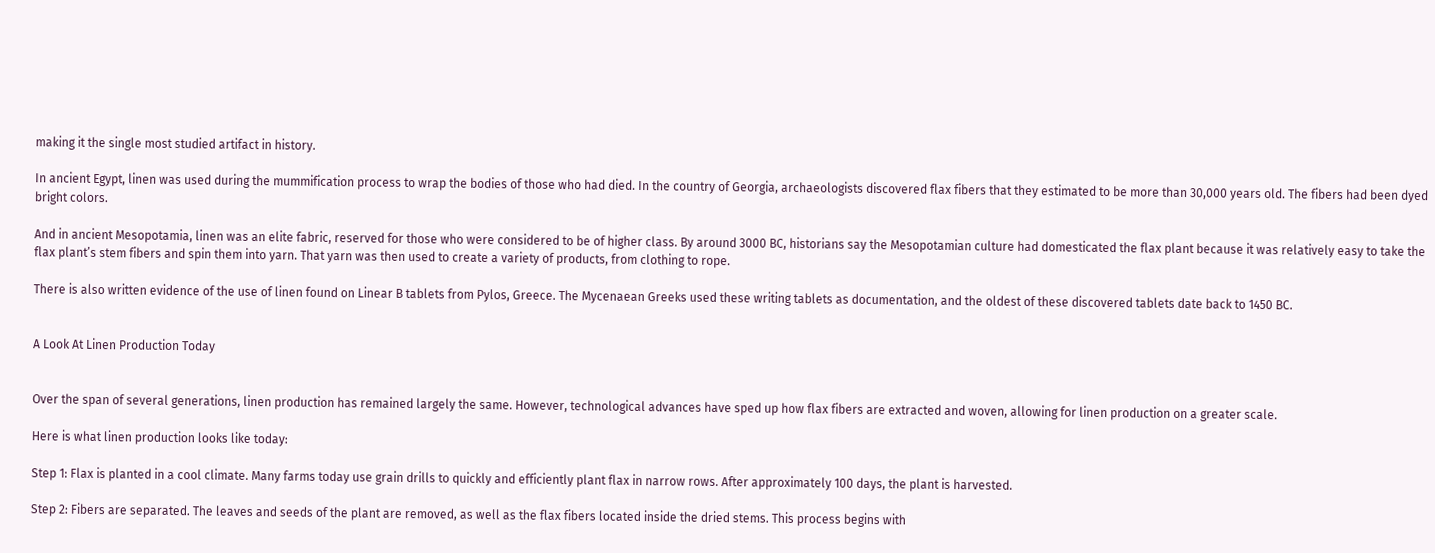making it the single most studied artifact in history.

In ancient Egypt, linen was used during the mummification process to wrap the bodies of those who had died. In the country of Georgia, archaeologists discovered flax fibers that they estimated to be more than 30,000 years old. The fibers had been dyed bright colors.

And in ancient Mesopotamia, linen was an elite fabric, reserved for those who were considered to be of higher class. By around 3000 BC, historians say the Mesopotamian culture had domesticated the flax plant because it was relatively easy to take the flax plant’s stem fibers and spin them into yarn. That yarn was then used to create a variety of products, from clothing to rope.

There is also written evidence of the use of linen found on Linear B tablets from Pylos, Greece. The Mycenaean Greeks used these writing tablets as documentation, and the oldest of these discovered tablets date back to 1450 BC.


A Look At Linen Production Today


Over the span of several generations, linen production has remained largely the same. However, technological advances have sped up how flax fibers are extracted and woven, allowing for linen production on a greater scale.

Here is what linen production looks like today:

Step 1: Flax is planted in a cool climate. Many farms today use grain drills to quickly and efficiently plant flax in narrow rows. After approximately 100 days, the plant is harvested.

Step 2: Fibers are separated. The leaves and seeds of the plant are removed, as well as the flax fibers located inside the dried stems. This process begins with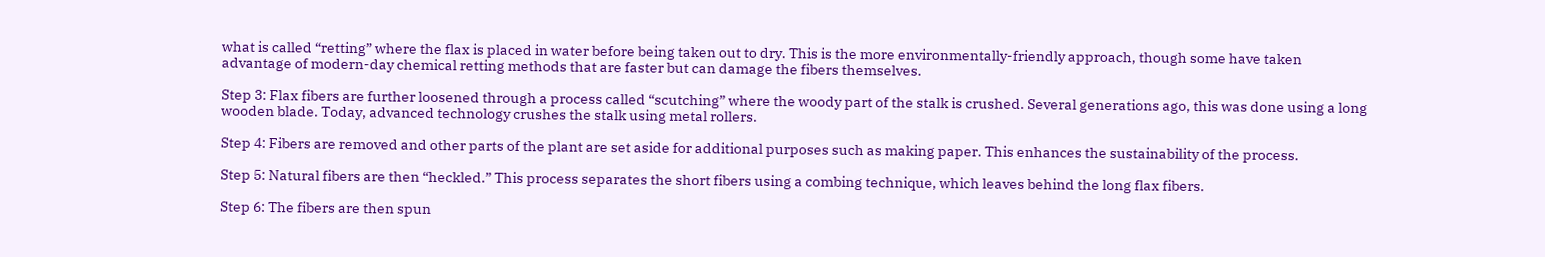what is called “retting” where the flax is placed in water before being taken out to dry. This is the more environmentally-friendly approach, though some have taken advantage of modern-day chemical retting methods that are faster but can damage the fibers themselves.

Step 3: Flax fibers are further loosened through a process called “scutching” where the woody part of the stalk is crushed. Several generations ago, this was done using a long wooden blade. Today, advanced technology crushes the stalk using metal rollers.

Step 4: Fibers are removed and other parts of the plant are set aside for additional purposes such as making paper. This enhances the sustainability of the process.

Step 5: Natural fibers are then “heckled.” This process separates the short fibers using a combing technique, which leaves behind the long flax fibers.

Step 6: The fibers are then spun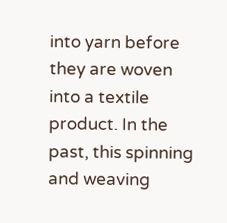into yarn before they are woven into a textile product. In the past, this spinning and weaving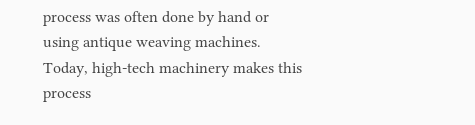process was often done by hand or using antique weaving machines. Today, high-tech machinery makes this process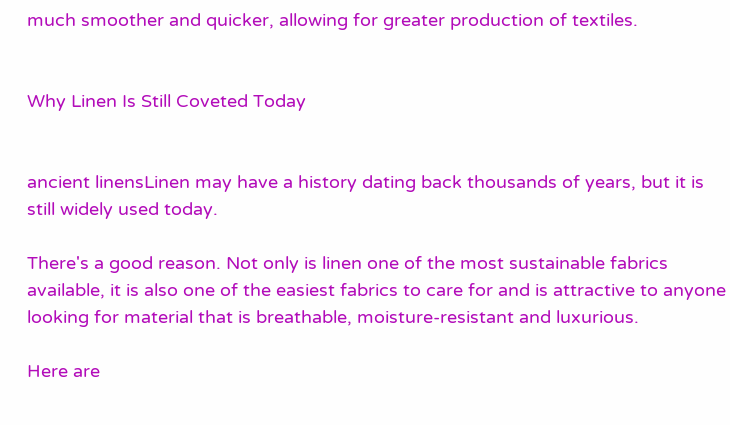much smoother and quicker, allowing for greater production of textiles.


Why Linen Is Still Coveted Today


ancient linensLinen may have a history dating back thousands of years, but it is still widely used today.

There's a good reason. Not only is linen one of the most sustainable fabrics available, it is also one of the easiest fabrics to care for and is attractive to anyone looking for material that is breathable, moisture-resistant and luxurious.

Here are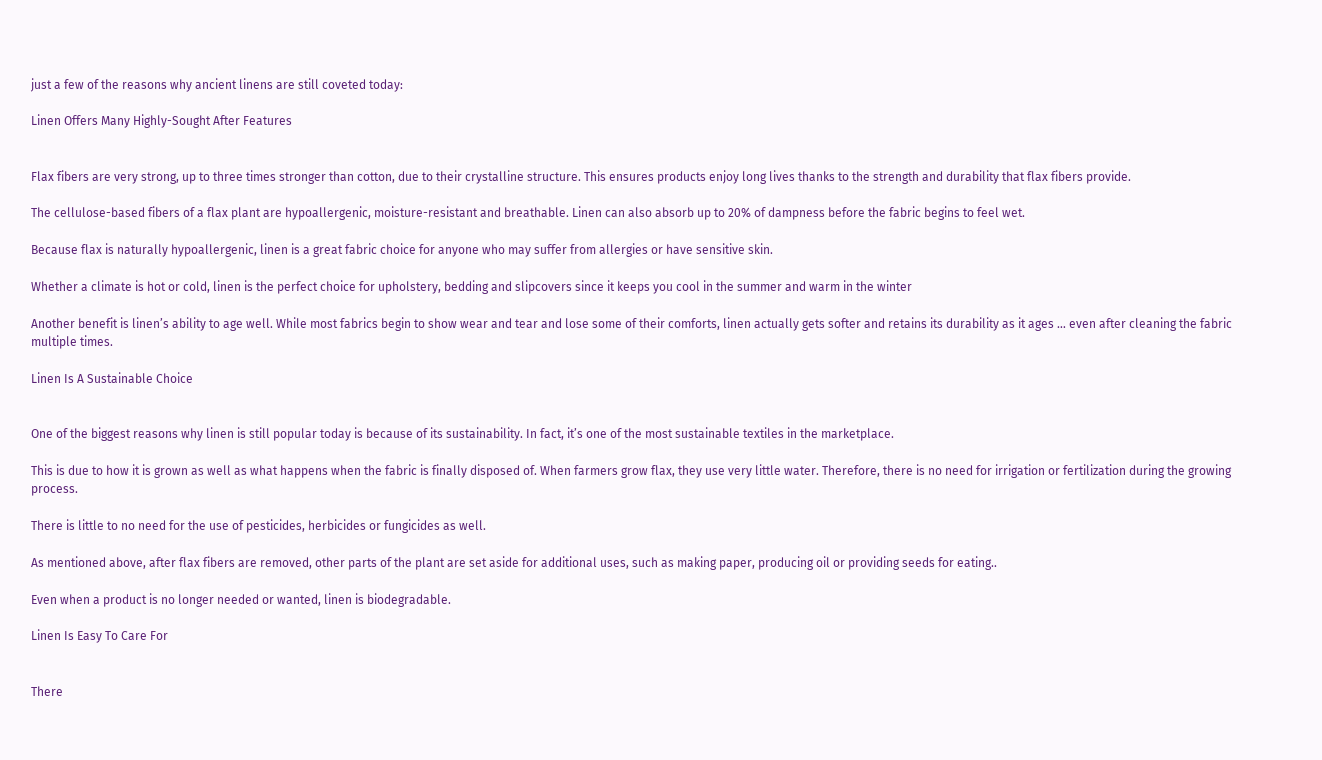just a few of the reasons why ancient linens are still coveted today:

Linen Offers Many Highly-Sought After Features


Flax fibers are very strong, up to three times stronger than cotton, due to their crystalline structure. This ensures products enjoy long lives thanks to the strength and durability that flax fibers provide.

The cellulose-based fibers of a flax plant are hypoallergenic, moisture-resistant and breathable. Linen can also absorb up to 20% of dampness before the fabric begins to feel wet.

Because flax is naturally hypoallergenic, linen is a great fabric choice for anyone who may suffer from allergies or have sensitive skin.

Whether a climate is hot or cold, linen is the perfect choice for upholstery, bedding and slipcovers since it keeps you cool in the summer and warm in the winter

Another benefit is linen’s ability to age well. While most fabrics begin to show wear and tear and lose some of their comforts, linen actually gets softer and retains its durability as it ages … even after cleaning the fabric multiple times.

Linen Is A Sustainable Choice


One of the biggest reasons why linen is still popular today is because of its sustainability. In fact, it’s one of the most sustainable textiles in the marketplace.

This is due to how it is grown as well as what happens when the fabric is finally disposed of. When farmers grow flax, they use very little water. Therefore, there is no need for irrigation or fertilization during the growing process.

There is little to no need for the use of pesticides, herbicides or fungicides as well.

As mentioned above, after flax fibers are removed, other parts of the plant are set aside for additional uses, such as making paper, producing oil or providing seeds for eating..

Even when a product is no longer needed or wanted, linen is biodegradable.

Linen Is Easy To Care For


There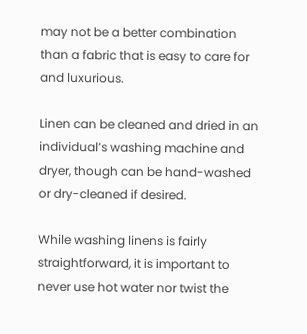may not be a better combination than a fabric that is easy to care for and luxurious.

Linen can be cleaned and dried in an individual’s washing machine and dryer, though can be hand-washed or dry-cleaned if desired.

While washing linens is fairly straightforward, it is important to never use hot water nor twist the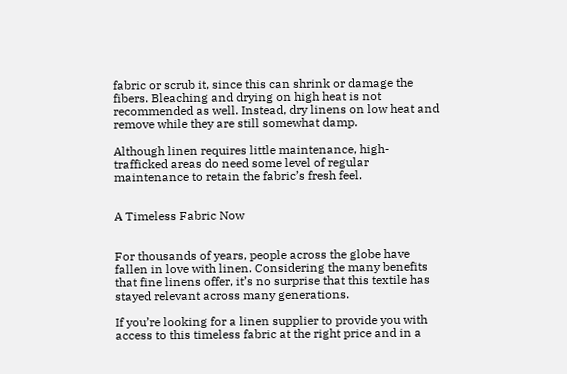fabric or scrub it, since this can shrink or damage the fibers. Bleaching and drying on high heat is not recommended as well. Instead, dry linens on low heat and remove while they are still somewhat damp.

Although linen requires little maintenance, high-trafficked areas do need some level of regular maintenance to retain the fabric’s fresh feel.


A Timeless Fabric Now


For thousands of years, people across the globe have fallen in love with linen. Considering the many benefits that fine linens offer, it’s no surprise that this textile has stayed relevant across many generations.

If you’re looking for a linen supplier to provide you with access to this timeless fabric at the right price and in a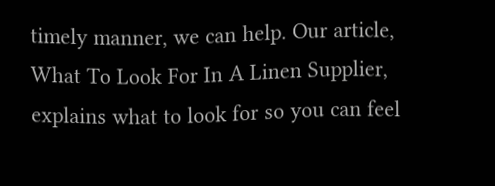timely manner, we can help. Our article, What To Look For In A Linen Supplier, explains what to look for so you can feel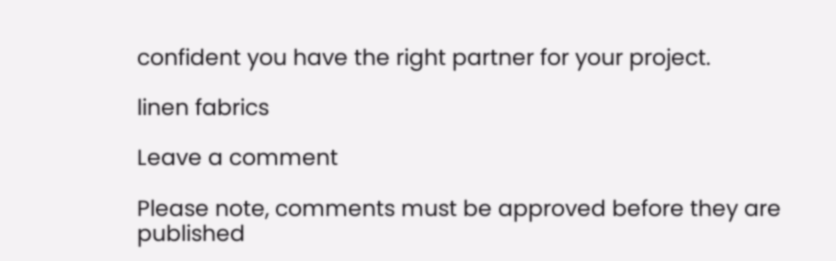confident you have the right partner for your project.

linen fabrics

Leave a comment

Please note, comments must be approved before they are published